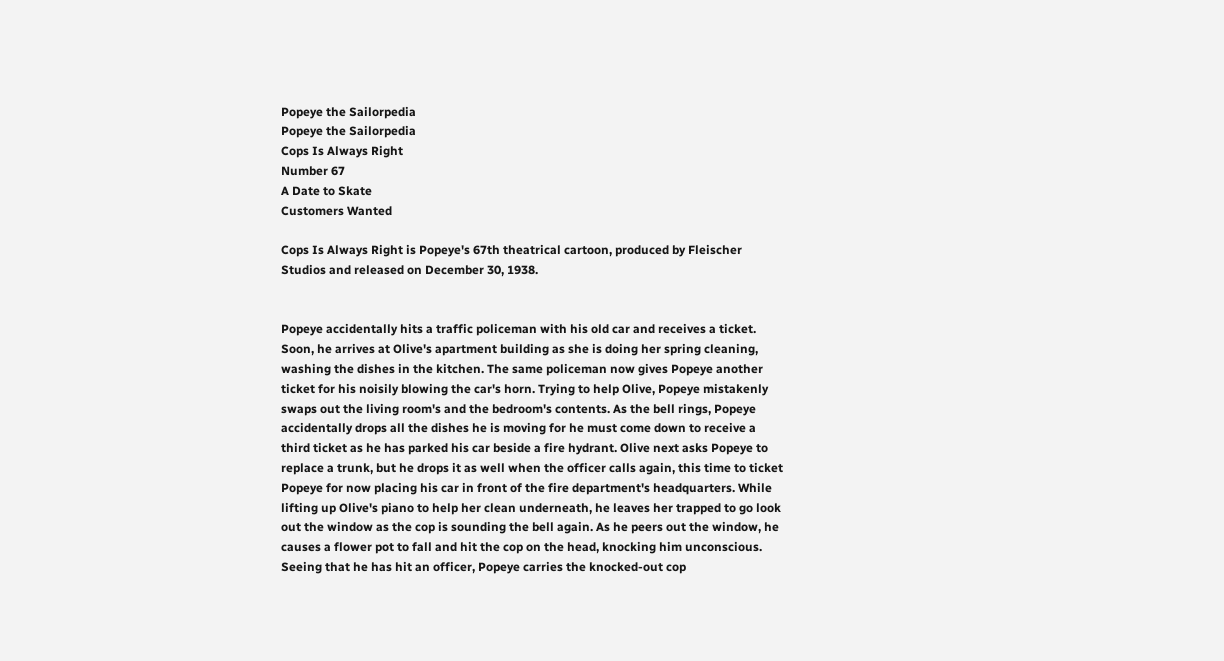Popeye the Sailorpedia
Popeye the Sailorpedia
Cops Is Always Right
Number 67
A Date to Skate
Customers Wanted

Cops Is Always Right is Popeye's 67th theatrical cartoon, produced by Fleischer Studios and released on December 30, 1938.


Popeye accidentally hits a traffic policeman with his old car and receives a ticket. Soon, he arrives at Olive's apartment building as she is doing her spring cleaning, washing the dishes in the kitchen. The same policeman now gives Popeye another ticket for his noisily blowing the car's horn. Trying to help Olive, Popeye mistakenly swaps out the living room's and the bedroom's contents. As the bell rings, Popeye accidentally drops all the dishes he is moving for he must come down to receive a third ticket as he has parked his car beside a fire hydrant. Olive next asks Popeye to replace a trunk, but he drops it as well when the officer calls again, this time to ticket Popeye for now placing his car in front of the fire department's headquarters. While lifting up Olive's piano to help her clean underneath, he leaves her trapped to go look out the window as the cop is sounding the bell again. As he peers out the window, he causes a flower pot to fall and hit the cop on the head, knocking him unconscious. Seeing that he has hit an officer, Popeye carries the knocked-out cop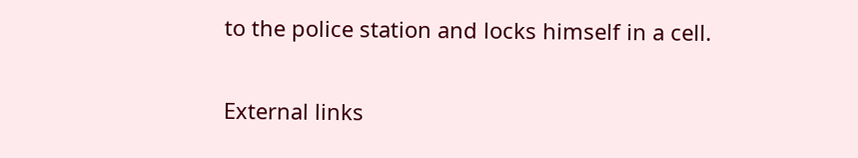to the police station and locks himself in a cell.

External links